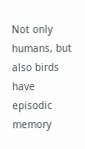Not only humans, but also birds have episodic memory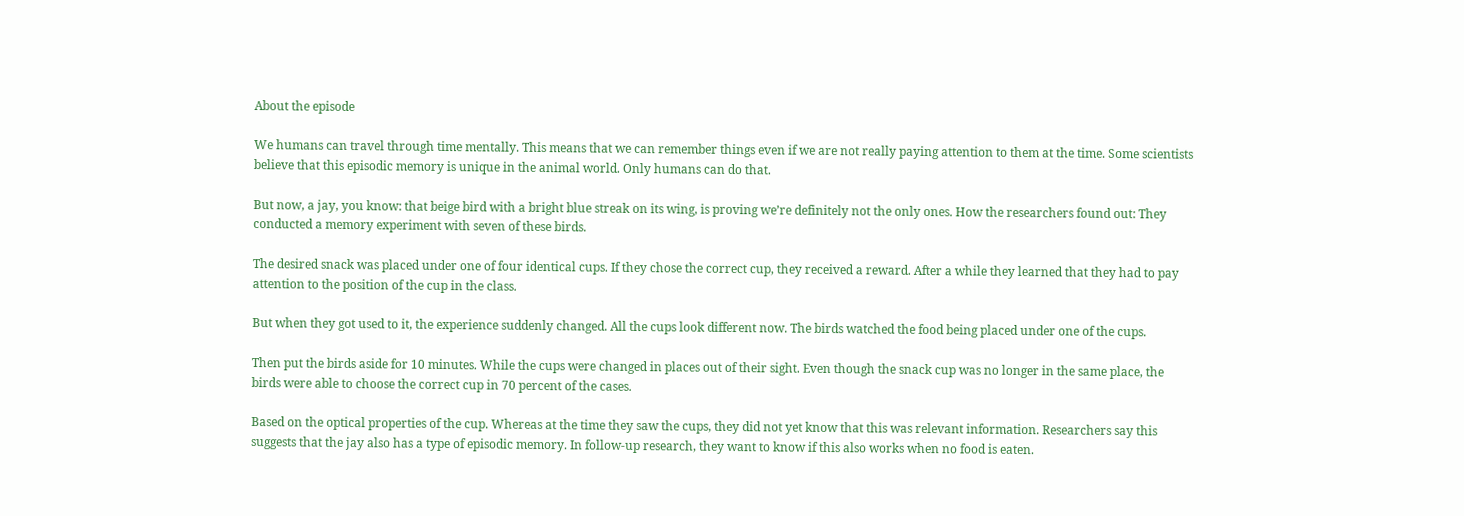About the episode

We humans can travel through time mentally. This means that we can remember things even if we are not really paying attention to them at the time. Some scientists believe that this episodic memory is unique in the animal world. Only humans can do that.

But now, a jay, you know: that beige bird with a bright blue streak on its wing, is proving we’re definitely not the only ones. How the researchers found out: They conducted a memory experiment with seven of these birds.

The desired snack was placed under one of four identical cups. If they chose the correct cup, they received a reward. After a while they learned that they had to pay attention to the position of the cup in the class.

But when they got used to it, the experience suddenly changed. All the cups look different now. The birds watched the food being placed under one of the cups.

Then put the birds aside for 10 minutes. While the cups were changed in places out of their sight. Even though the snack cup was no longer in the same place, the birds were able to choose the correct cup in 70 percent of the cases.

Based on the optical properties of the cup. Whereas at the time they saw the cups, they did not yet know that this was relevant information. Researchers say this suggests that the jay also has a type of episodic memory. In follow-up research, they want to know if this also works when no food is eaten.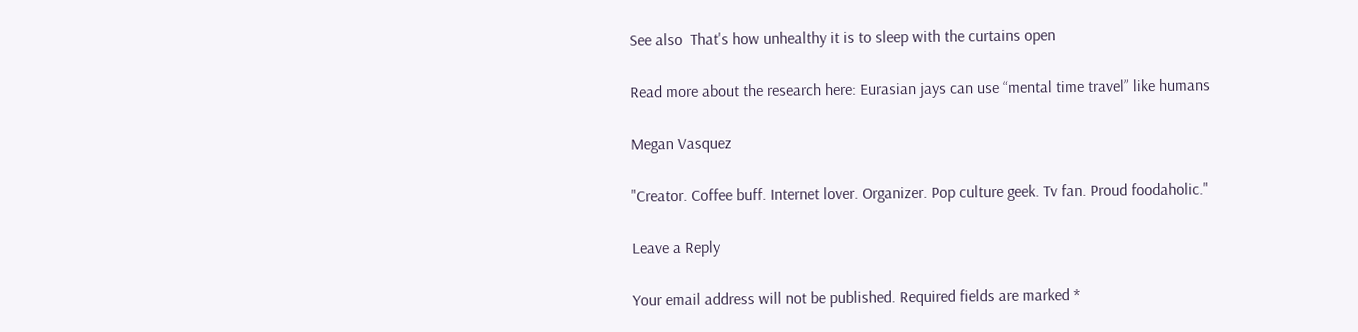See also  That's how unhealthy it is to sleep with the curtains open

Read more about the research here: Eurasian jays can use “mental time travel” like humans

Megan Vasquez

"Creator. Coffee buff. Internet lover. Organizer. Pop culture geek. Tv fan. Proud foodaholic."

Leave a Reply

Your email address will not be published. Required fields are marked *